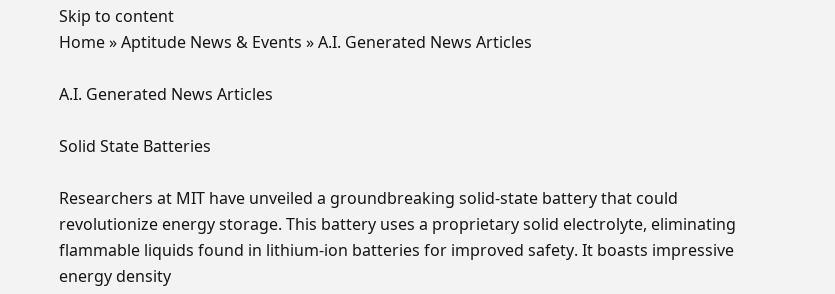Skip to content
Home » Aptitude News & Events » A.I. Generated News Articles

A.I. Generated News Articles

Solid State Batteries

Researchers at MIT have unveiled a groundbreaking solid-state battery that could revolutionize energy storage. This battery uses a proprietary solid electrolyte, eliminating flammable liquids found in lithium-ion batteries for improved safety. It boasts impressive energy density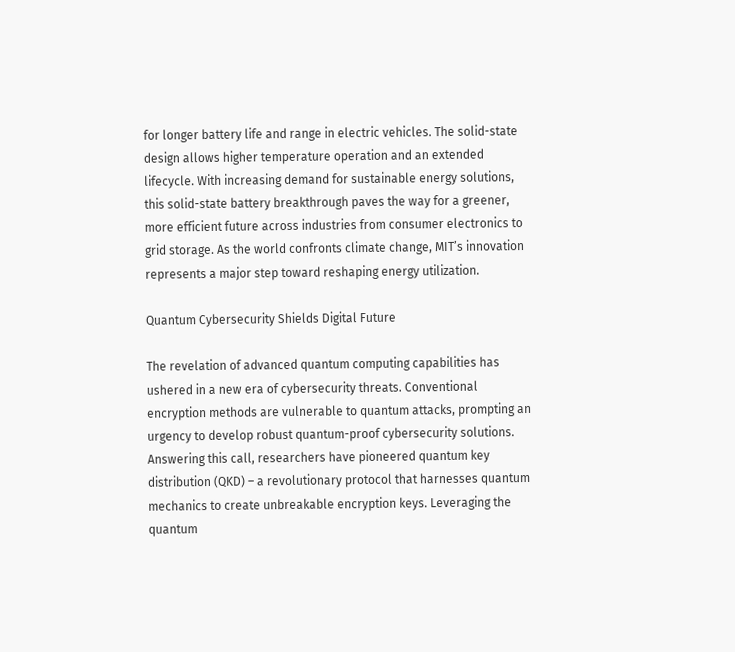for longer battery life and range in electric vehicles. The solid-state design allows higher temperature operation and an extended lifecycle. With increasing demand for sustainable energy solutions, this solid-state battery breakthrough paves the way for a greener, more efficient future across industries from consumer electronics to grid storage. As the world confronts climate change, MIT’s innovation represents a major step toward reshaping energy utilization.

Quantum Cybersecurity Shields Digital Future

The revelation of advanced quantum computing capabilities has ushered in a new era of cybersecurity threats. Conventional encryption methods are vulnerable to quantum attacks, prompting an urgency to develop robust quantum-proof cybersecurity solutions. Answering this call, researchers have pioneered quantum key distribution (QKD) – a revolutionary protocol that harnesses quantum mechanics to create unbreakable encryption keys. Leveraging the quantum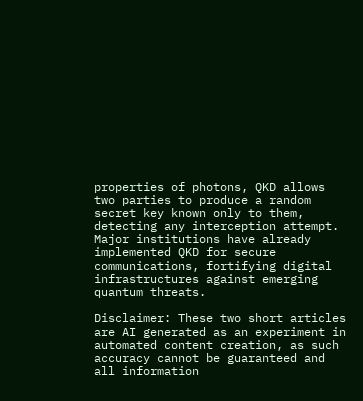properties of photons, QKD allows two parties to produce a random secret key known only to them, detecting any interception attempt. Major institutions have already implemented QKD for secure communications, fortifying digital infrastructures against emerging quantum threats.

Disclaimer: These two short articles are AI generated as an experiment in automated content creation, as such accuracy cannot be guaranteed and all information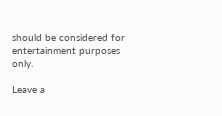should be considered for entertainment purposes only.

Leave a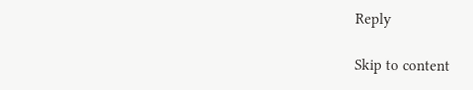Reply

Skip to content